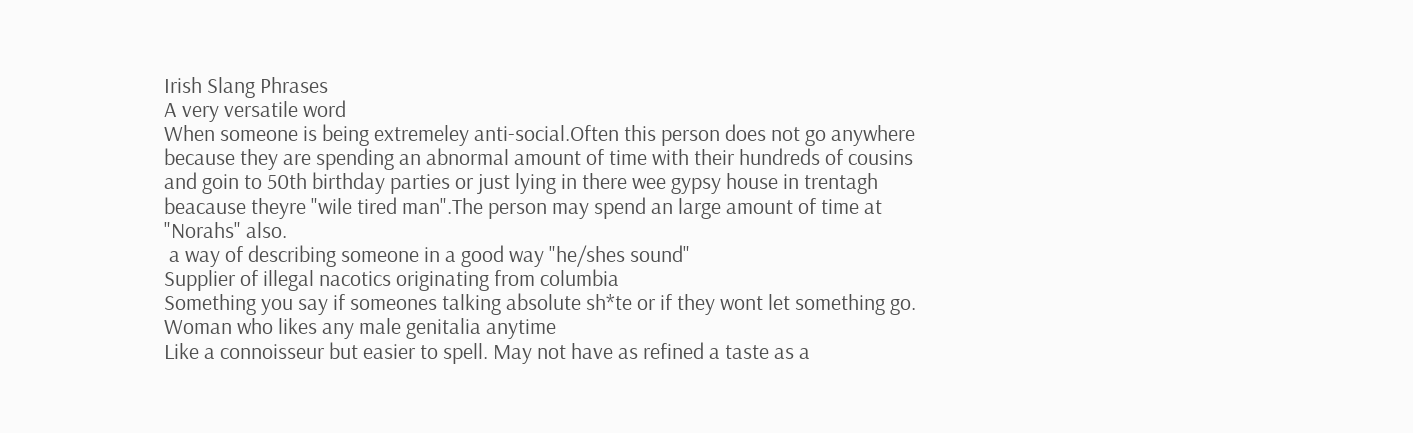Irish Slang Phrases
A very versatile word
When someone is being extremeley anti-social.Often this person does not go anywhere because they are spending an abnormal amount of time with their hundreds of cousins and goin to 50th birthday parties or just lying in there wee gypsy house in trentagh beacause theyre "wile tired man".The person may spend an large amount of time at "Norahs" also.
 a way of describing someone in a good way "he/shes sound"
Supplier of illegal nacotics originating from columbia
Something you say if someones talking absolute sh*te or if they wont let something go.
Woman who likes any male genitalia anytime
Like a connoisseur but easier to spell. May not have as refined a taste as a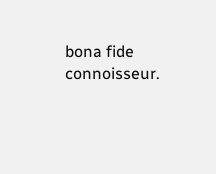bona fide connoisseur.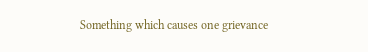Something which causes one grievance